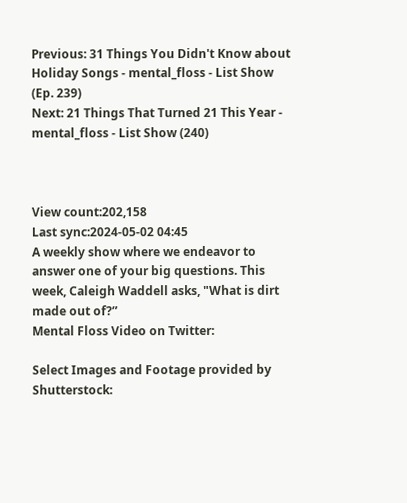Previous: 31 Things You Didn't Know about Holiday Songs - mental_floss - List Show (Ep. 239)
Next: 21 Things That Turned 21 This Year - mental_floss - List Show (240)



View count:202,158
Last sync:2024-05-02 04:45
A weekly show where we endeavor to answer one of your big questions. This week, Caleigh Waddell asks, "What is dirt made out of?”
Mental Floss Video on Twitter:

Select Images and Footage provided by Shutterstock: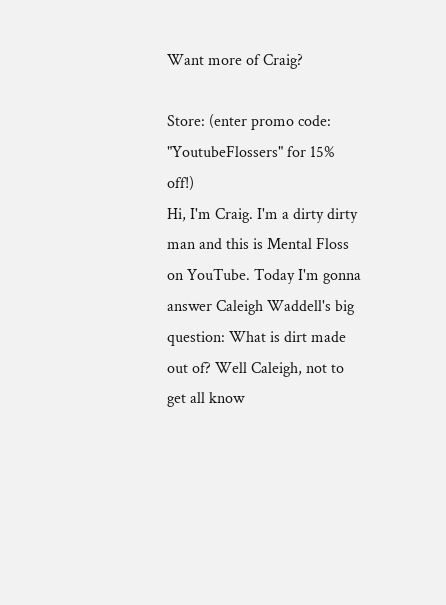Want more of Craig?

Store: (enter promo code: "YoutubeFlossers" for 15% off!)
Hi, I'm Craig. I'm a dirty dirty man and this is Mental Floss on YouTube. Today I'm gonna answer Caleigh Waddell's big question: What is dirt made out of? Well Caleigh, not to get all know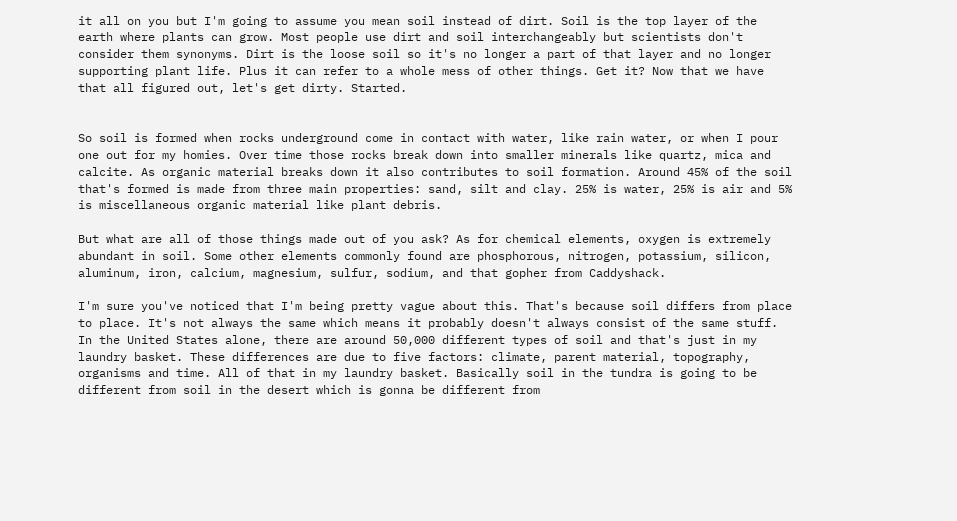it all on you but I'm going to assume you mean soil instead of dirt. Soil is the top layer of the earth where plants can grow. Most people use dirt and soil interchangeably but scientists don't consider them synonyms. Dirt is the loose soil so it's no longer a part of that layer and no longer supporting plant life. Plus it can refer to a whole mess of other things. Get it? Now that we have that all figured out, let's get dirty. Started.


So soil is formed when rocks underground come in contact with water, like rain water, or when I pour one out for my homies. Over time those rocks break down into smaller minerals like quartz, mica and calcite. As organic material breaks down it also contributes to soil formation. Around 45% of the soil that's formed is made from three main properties: sand, silt and clay. 25% is water, 25% is air and 5% is miscellaneous organic material like plant debris.

But what are all of those things made out of you ask? As for chemical elements, oxygen is extremely abundant in soil. Some other elements commonly found are phosphorous, nitrogen, potassium, silicon, aluminum, iron, calcium, magnesium, sulfur, sodium, and that gopher from Caddyshack.

I'm sure you've noticed that I'm being pretty vague about this. That's because soil differs from place to place. It's not always the same which means it probably doesn't always consist of the same stuff. In the United States alone, there are around 50,000 different types of soil and that's just in my laundry basket. These differences are due to five factors: climate, parent material, topography, organisms and time. All of that in my laundry basket. Basically soil in the tundra is going to be different from soil in the desert which is gonna be different from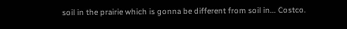soil in the prairie which is gonna be different from soil in... Costco.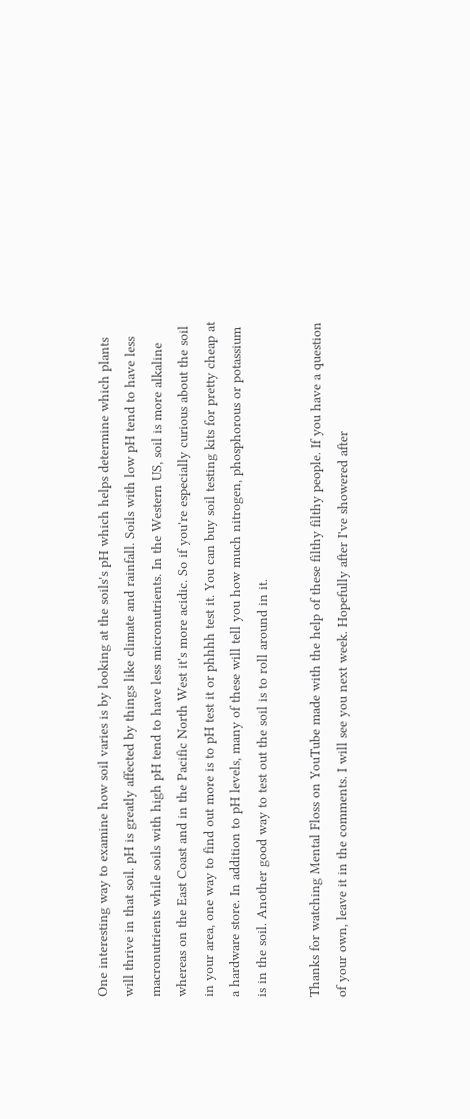One interesting way to examine how soil varies is by looking at the soils's pH which helps determine which plants will thrive in that soil. pH is greatly affected by things like climate and rainfall. Soils with low pH tend to have less macronutrients while soils with high pH tend to have less micronutrients. In the Western US, soil is more alkaline whereas on the East Coast and in the Pacific North West it's more acidic. So if you're especially curious about the soil in your area, one way to find out more is to pH test it or phhhh test it. You can buy soil testing kits for pretty cheap at a hardware store. In addition to pH levels, many of these will tell you how much nitrogen, phosphorous or potassium is in the soil. Another good way to test out the soil is to roll around in it.

Thanks for watching Mental Floss on YouTube made with the help of these filthy filthy people. If you have a question of your own, leave it in the comments. I will see you next week. Hopefully after I've showered after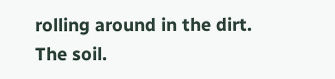rolling around in the dirt. The soil.